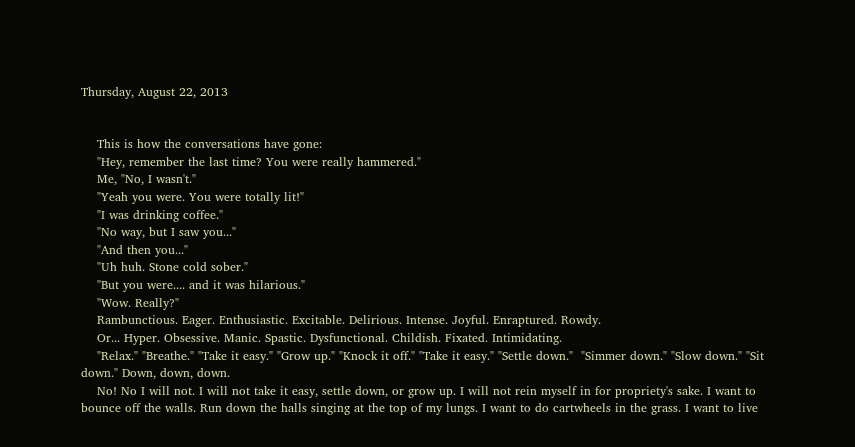Thursday, August 22, 2013


    This is how the conversations have gone:
    "Hey, remember the last time? You were really hammered."
    Me, "No, I wasn't."
    "Yeah you were. You were totally lit!"
    "I was drinking coffee."
    "No way, but I saw you..."
    "And then you..."
    "Uh huh. Stone cold sober."
    "But you were.... and it was hilarious."
    "Wow. Really?"
    Rambunctious. Eager. Enthusiastic. Excitable. Delirious. Intense. Joyful. Enraptured. Rowdy.
    Or... Hyper. Obsessive. Manic. Spastic. Dysfunctional. Childish. Fixated. Intimidating.
    "Relax." "Breathe." "Take it easy." "Grow up." "Knock it off." "Take it easy." "Settle down."  "Simmer down." "Slow down." "Sit down." Down, down, down.
    No! No I will not. I will not take it easy, settle down, or grow up. I will not rein myself in for propriety's sake. I want to bounce off the walls. Run down the halls singing at the top of my lungs. I want to do cartwheels in the grass. I want to live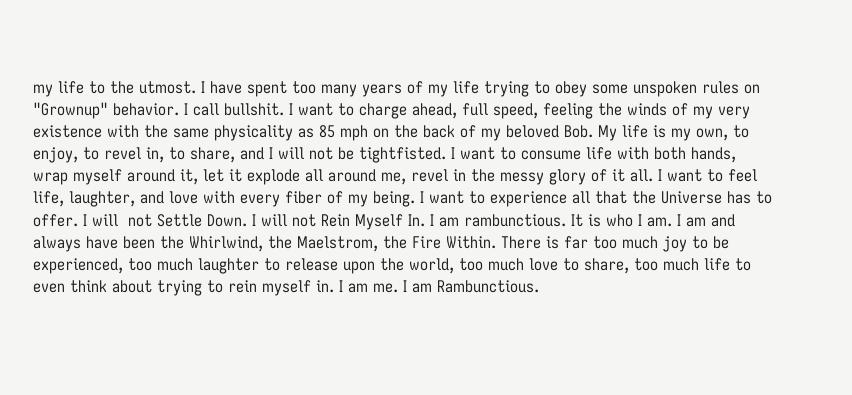my life to the utmost. I have spent too many years of my life trying to obey some unspoken rules on "Grownup" behavior. I call bullshit. I want to charge ahead, full speed, feeling the winds of my very existence with the same physicality as 85 mph on the back of my beloved Bob. My life is my own, to enjoy, to revel in, to share, and I will not be tightfisted. I want to consume life with both hands, wrap myself around it, let it explode all around me, revel in the messy glory of it all. I want to feel life, laughter, and love with every fiber of my being. I want to experience all that the Universe has to offer. I will  not Settle Down. I will not Rein Myself In. I am rambunctious. It is who I am. I am and always have been the Whirlwind, the Maelstrom, the Fire Within. There is far too much joy to be experienced, too much laughter to release upon the world, too much love to share, too much life to even think about trying to rein myself in. I am me. I am Rambunctious.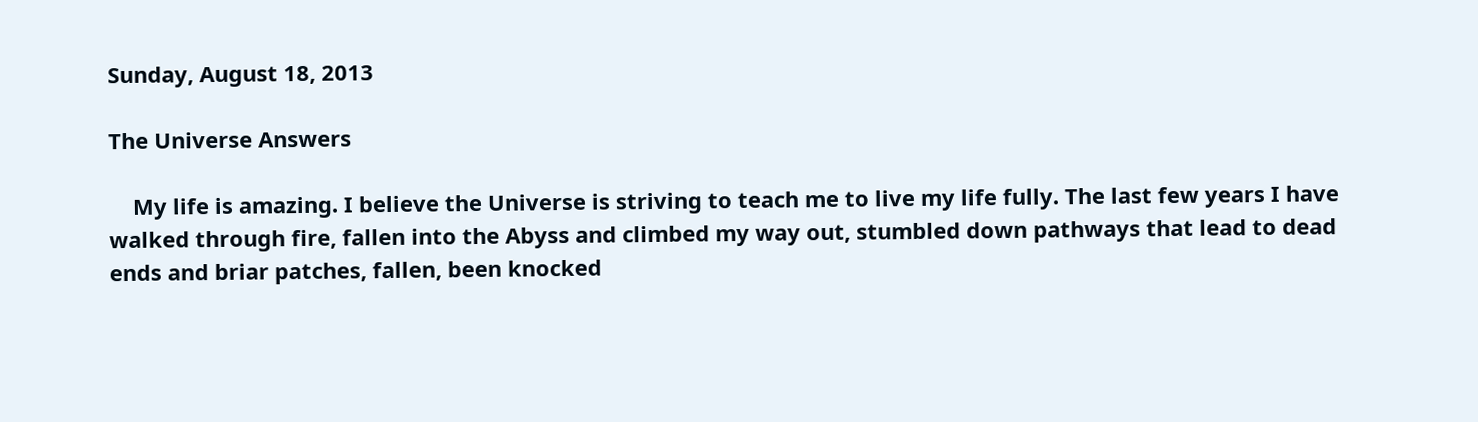Sunday, August 18, 2013

The Universe Answers

    My life is amazing. I believe the Universe is striving to teach me to live my life fully. The last few years I have walked through fire, fallen into the Abyss and climbed my way out, stumbled down pathways that lead to dead ends and briar patches, fallen, been knocked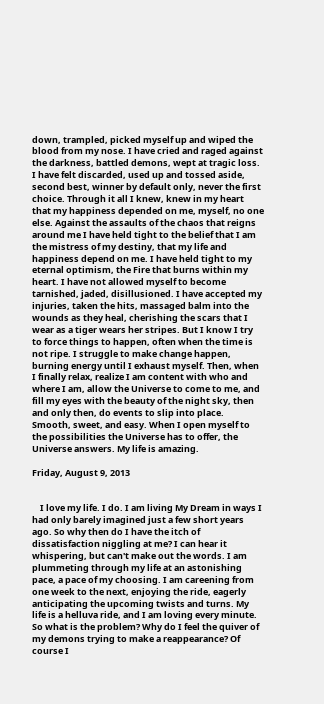down, trampled, picked myself up and wiped the blood from my nose. I have cried and raged against the darkness, battled demons, wept at tragic loss. I have felt discarded, used up and tossed aside, second best, winner by default only, never the first choice. Through it all I knew, knew in my heart that my happiness depended on me, myself, no one else. Against the assaults of the chaos that reigns around me I have held tight to the belief that I am the mistress of my destiny, that my life and happiness depend on me. I have held tight to my eternal optimism, the Fire that burns within my heart. I have not allowed myself to become tarnished, jaded, disillusioned. I have accepted my injuries, taken the hits, massaged balm into the wounds as they heal, cherishing the scars that I wear as a tiger wears her stripes. But I know I try to force things to happen, often when the time is not ripe. I struggle to make change happen, burning energy until I exhaust myself. Then, when I finally relax, realize I am content with who and where I am, allow the Universe to come to me, and fill my eyes with the beauty of the night sky, then and only then, do events to slip into place. Smooth, sweet, and easy. When I open myself to the possibilities the Universe has to offer, the Universe answers. My life is amazing.

Friday, August 9, 2013


    I love my life. I do. I am living My Dream in ways I had only barely imagined just a few short years ago. So why then do I have the itch of dissatisfaction niggling at me? I can hear it whispering, but can't make out the words. I am plummeting through my life at an astonishing pace, a pace of my choosing. I am careening from one week to the next, enjoying the ride, eagerly anticipating the upcoming twists and turns. My life is a helluva ride, and I am loving every minute. So what is the problem? Why do I feel the quiver of my demons trying to make a reappearance? Of course I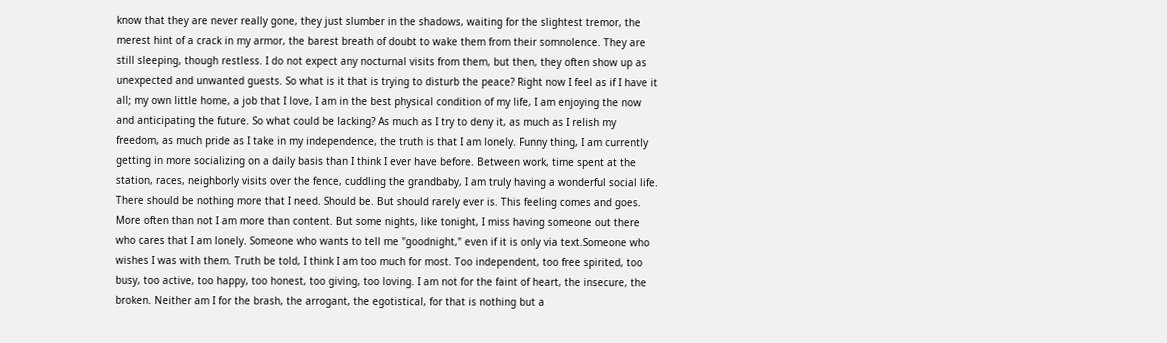know that they are never really gone, they just slumber in the shadows, waiting for the slightest tremor, the merest hint of a crack in my armor, the barest breath of doubt to wake them from their somnolence. They are still sleeping, though restless. I do not expect any nocturnal visits from them, but then, they often show up as unexpected and unwanted guests. So what is it that is trying to disturb the peace? Right now I feel as if I have it all; my own little home, a job that I love, I am in the best physical condition of my life, I am enjoying the now and anticipating the future. So what could be lacking? As much as I try to deny it, as much as I relish my freedom, as much pride as I take in my independence, the truth is that I am lonely. Funny thing, I am currently getting in more socializing on a daily basis than I think I ever have before. Between work, time spent at the station, races, neighborly visits over the fence, cuddling the grandbaby, I am truly having a wonderful social life. There should be nothing more that I need. Should be. But should rarely ever is. This feeling comes and goes. More often than not I am more than content. But some nights, like tonight, I miss having someone out there who cares that I am lonely. Someone who wants to tell me "goodnight," even if it is only via text.Someone who wishes I was with them. Truth be told, I think I am too much for most. Too independent, too free spirited, too busy, too active, too happy, too honest, too giving, too loving. I am not for the faint of heart, the insecure, the broken. Neither am I for the brash, the arrogant, the egotistical, for that is nothing but a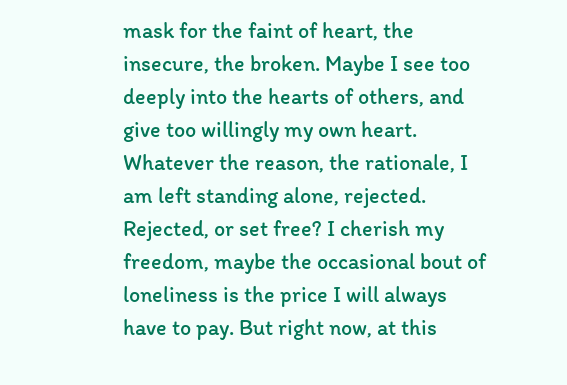mask for the faint of heart, the insecure, the broken. Maybe I see too deeply into the hearts of others, and give too willingly my own heart. Whatever the reason, the rationale, I am left standing alone, rejected. Rejected, or set free? I cherish my freedom, maybe the occasional bout of loneliness is the price I will always have to pay. But right now, at this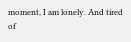moment, I am lonely. And tired of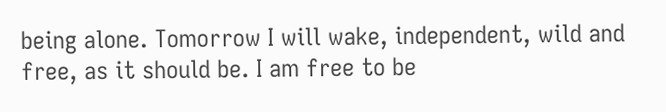being alone. Tomorrow I will wake, independent, wild and free, as it should be. I am free to be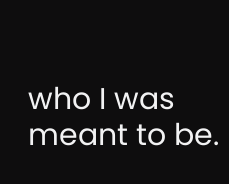who I was meant to be.